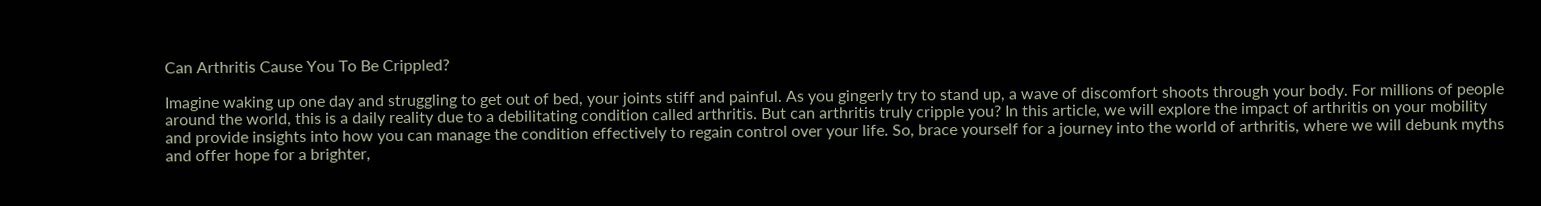Can Arthritis Cause You To Be Crippled?

Imagine waking up one day and struggling to get out of bed, your joints stiff and painful. As you gingerly try to stand up, a wave of discomfort shoots through your body. For millions of people around the world, this is a daily reality due to a debilitating condition called arthritis. But can arthritis truly cripple you? In this article, we will explore the impact of arthritis on your mobility and provide insights into how you can manage the condition effectively to regain control over your life. So, brace yourself for a journey into the world of arthritis, where we will debunk myths and offer hope for a brighter,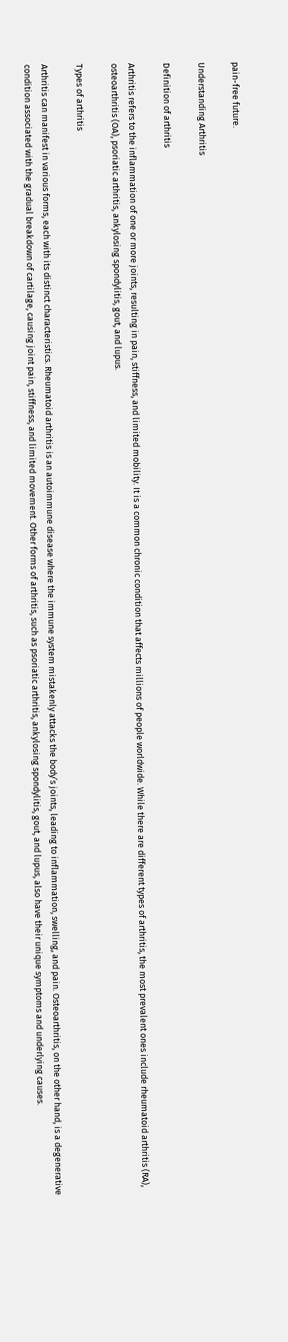pain-free future.

Understanding Arthritis

Definition of arthritis

Arthritis refers to the inflammation of one or more joints, resulting in pain, stiffness, and limited mobility. It is a common chronic condition that affects millions of people worldwide. While there are different types of arthritis, the most prevalent ones include rheumatoid arthritis (RA), osteoarthritis (OA), psoriatic arthritis, ankylosing spondylitis, gout, and lupus.

Types of arthritis

Arthritis can manifest in various forms, each with its distinct characteristics. Rheumatoid arthritis is an autoimmune disease where the immune system mistakenly attacks the body’s joints, leading to inflammation, swelling, and pain. Osteoarthritis, on the other hand, is a degenerative condition associated with the gradual breakdown of cartilage, causing joint pain, stiffness, and limited movement. Other forms of arthritis, such as psoriatic arthritis, ankylosing spondylitis, gout, and lupus, also have their unique symptoms and underlying causes.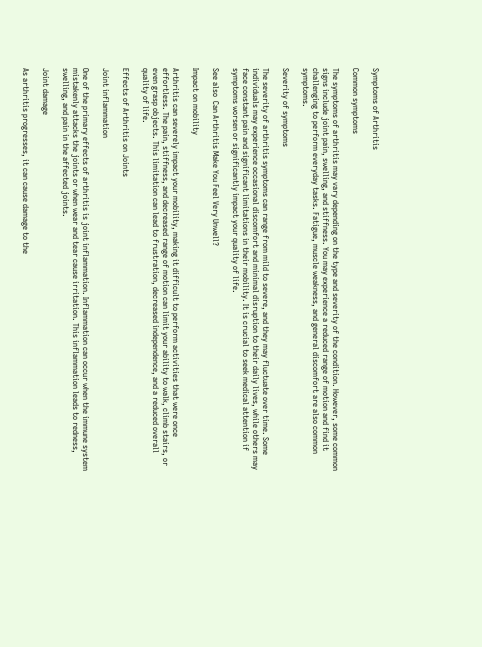Symptoms of Arthritis

Common symptoms

The symptoms of arthritis may vary depending on the type and severity of the condition. However, some common signs include joint pain, swelling, and stiffness. You may experience a reduced range of motion and find it challenging to perform everyday tasks. Fatigue, muscle weakness, and general discomfort are also common symptoms.

Severity of symptoms

The severity of arthritis symptoms can range from mild to severe, and they may fluctuate over time. Some individuals may experience occasional discomfort and minimal disruption to their daily lives, while others may face constant pain and significant limitations in their mobility. It is crucial to seek medical attention if symptoms worsen or significantly impact your quality of life.

See also  Can Arthritis Make You Feel Very Unwell?

Impact on mobility

Arthritis can severely impact your mobility, making it difficult to perform activities that were once effortless. The pain, stiffness, and decreased range of motion can limit your ability to walk, climb stairs, or even grasp objects. This limitation can lead to frustration, decreased independence, and a reduced overall quality of life.

Effects of Arthritis on Joints

Joint inflammation

One of the primary effects of arthritis is joint inflammation. Inflammation can occur when the immune system mistakenly attacks the joints or when wear and tear cause irritation. This inflammation leads to redness, swelling, and pain in the affected joints.

Joint damage

As arthritis progresses, it can cause damage to the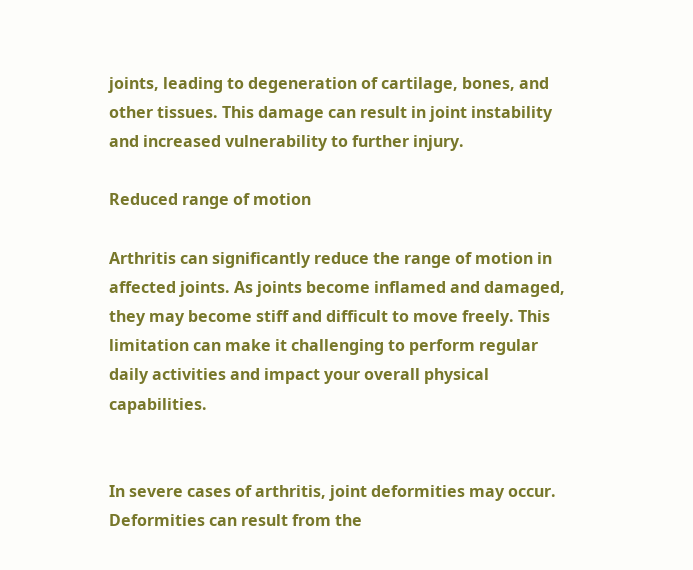joints, leading to degeneration of cartilage, bones, and other tissues. This damage can result in joint instability and increased vulnerability to further injury.

Reduced range of motion

Arthritis can significantly reduce the range of motion in affected joints. As joints become inflamed and damaged, they may become stiff and difficult to move freely. This limitation can make it challenging to perform regular daily activities and impact your overall physical capabilities.


In severe cases of arthritis, joint deformities may occur. Deformities can result from the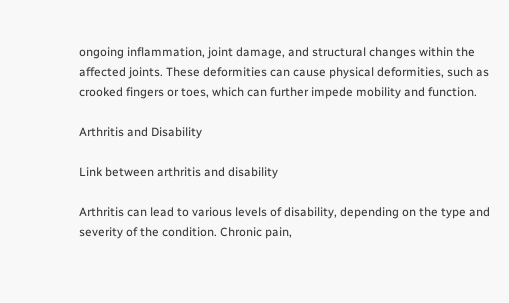ongoing inflammation, joint damage, and structural changes within the affected joints. These deformities can cause physical deformities, such as crooked fingers or toes, which can further impede mobility and function.

Arthritis and Disability

Link between arthritis and disability

Arthritis can lead to various levels of disability, depending on the type and severity of the condition. Chronic pain,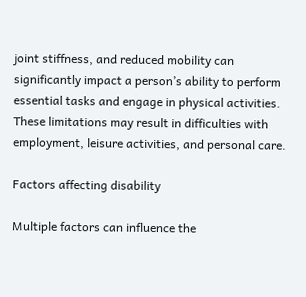joint stiffness, and reduced mobility can significantly impact a person’s ability to perform essential tasks and engage in physical activities. These limitations may result in difficulties with employment, leisure activities, and personal care.

Factors affecting disability

Multiple factors can influence the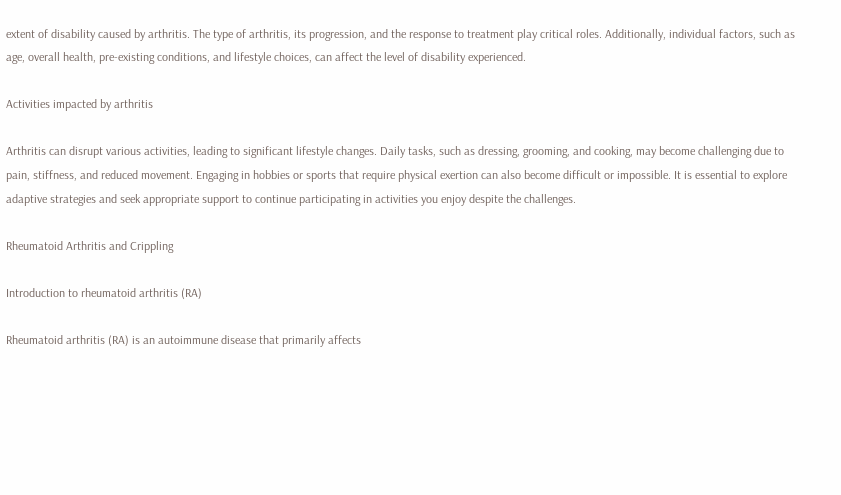extent of disability caused by arthritis. The type of arthritis, its progression, and the response to treatment play critical roles. Additionally, individual factors, such as age, overall health, pre-existing conditions, and lifestyle choices, can affect the level of disability experienced.

Activities impacted by arthritis

Arthritis can disrupt various activities, leading to significant lifestyle changes. Daily tasks, such as dressing, grooming, and cooking, may become challenging due to pain, stiffness, and reduced movement. Engaging in hobbies or sports that require physical exertion can also become difficult or impossible. It is essential to explore adaptive strategies and seek appropriate support to continue participating in activities you enjoy despite the challenges.

Rheumatoid Arthritis and Crippling

Introduction to rheumatoid arthritis (RA)

Rheumatoid arthritis (RA) is an autoimmune disease that primarily affects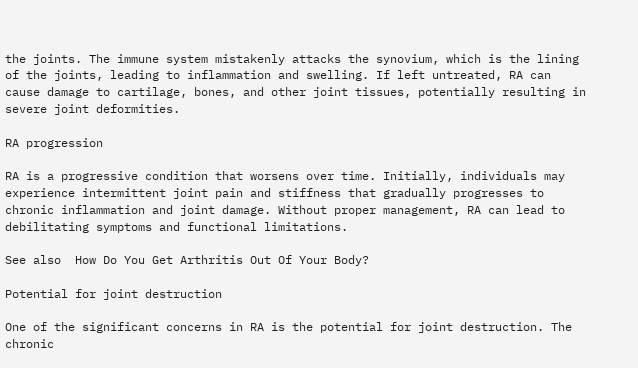the joints. The immune system mistakenly attacks the synovium, which is the lining of the joints, leading to inflammation and swelling. If left untreated, RA can cause damage to cartilage, bones, and other joint tissues, potentially resulting in severe joint deformities.

RA progression

RA is a progressive condition that worsens over time. Initially, individuals may experience intermittent joint pain and stiffness that gradually progresses to chronic inflammation and joint damage. Without proper management, RA can lead to debilitating symptoms and functional limitations.

See also  How Do You Get Arthritis Out Of Your Body?

Potential for joint destruction

One of the significant concerns in RA is the potential for joint destruction. The chronic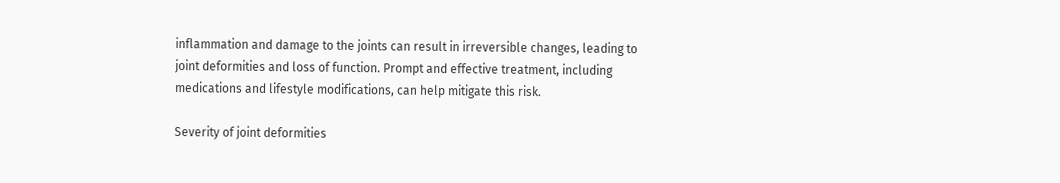inflammation and damage to the joints can result in irreversible changes, leading to joint deformities and loss of function. Prompt and effective treatment, including medications and lifestyle modifications, can help mitigate this risk.

Severity of joint deformities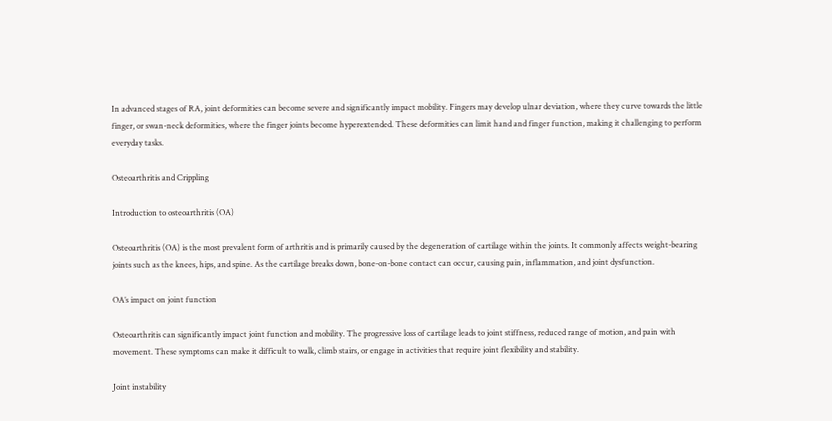In advanced stages of RA, joint deformities can become severe and significantly impact mobility. Fingers may develop ulnar deviation, where they curve towards the little finger, or swan-neck deformities, where the finger joints become hyperextended. These deformities can limit hand and finger function, making it challenging to perform everyday tasks.

Osteoarthritis and Crippling

Introduction to osteoarthritis (OA)

Osteoarthritis (OA) is the most prevalent form of arthritis and is primarily caused by the degeneration of cartilage within the joints. It commonly affects weight-bearing joints such as the knees, hips, and spine. As the cartilage breaks down, bone-on-bone contact can occur, causing pain, inflammation, and joint dysfunction.

OA’s impact on joint function

Osteoarthritis can significantly impact joint function and mobility. The progressive loss of cartilage leads to joint stiffness, reduced range of motion, and pain with movement. These symptoms can make it difficult to walk, climb stairs, or engage in activities that require joint flexibility and stability.

Joint instability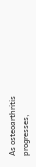As osteoarthritis progresses,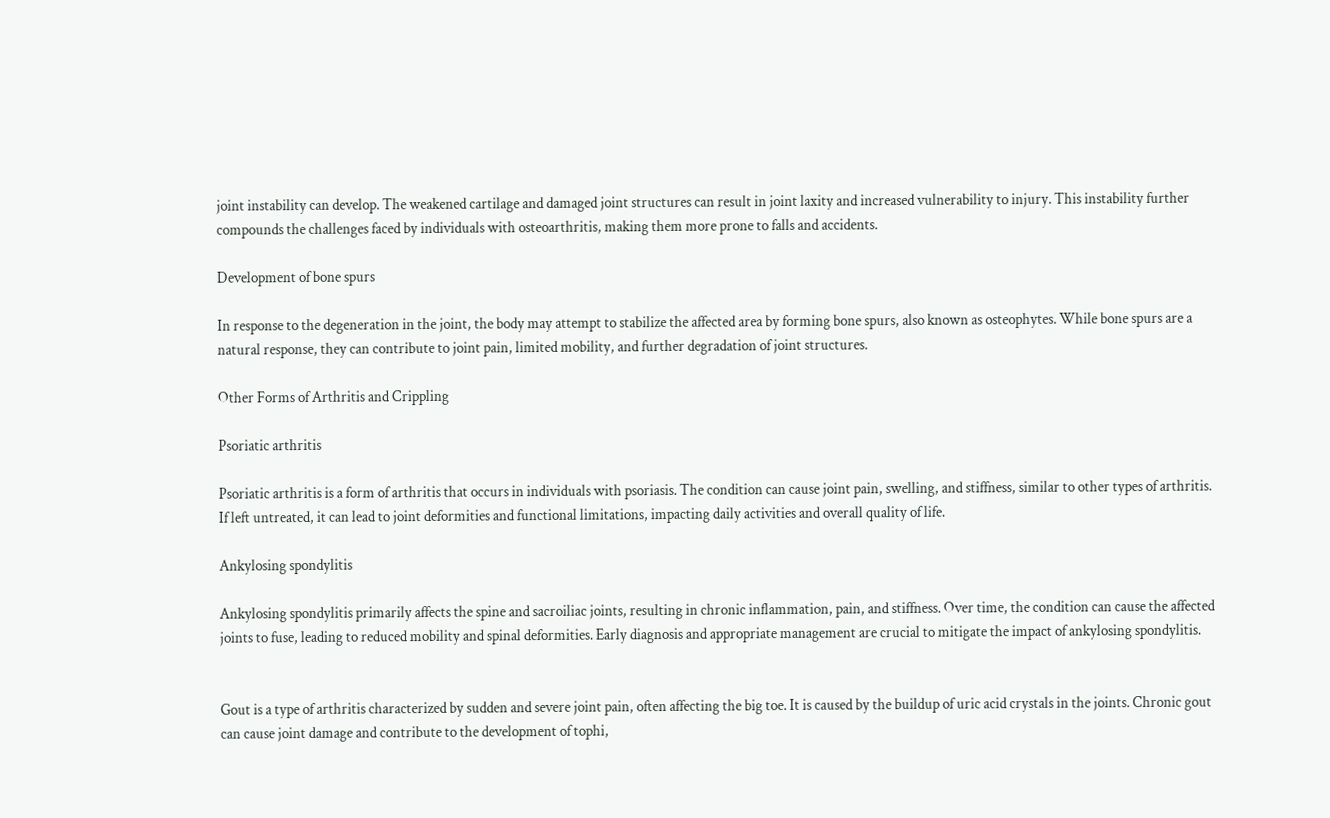joint instability can develop. The weakened cartilage and damaged joint structures can result in joint laxity and increased vulnerability to injury. This instability further compounds the challenges faced by individuals with osteoarthritis, making them more prone to falls and accidents.

Development of bone spurs

In response to the degeneration in the joint, the body may attempt to stabilize the affected area by forming bone spurs, also known as osteophytes. While bone spurs are a natural response, they can contribute to joint pain, limited mobility, and further degradation of joint structures.

Other Forms of Arthritis and Crippling

Psoriatic arthritis

Psoriatic arthritis is a form of arthritis that occurs in individuals with psoriasis. The condition can cause joint pain, swelling, and stiffness, similar to other types of arthritis. If left untreated, it can lead to joint deformities and functional limitations, impacting daily activities and overall quality of life.

Ankylosing spondylitis

Ankylosing spondylitis primarily affects the spine and sacroiliac joints, resulting in chronic inflammation, pain, and stiffness. Over time, the condition can cause the affected joints to fuse, leading to reduced mobility and spinal deformities. Early diagnosis and appropriate management are crucial to mitigate the impact of ankylosing spondylitis.


Gout is a type of arthritis characterized by sudden and severe joint pain, often affecting the big toe. It is caused by the buildup of uric acid crystals in the joints. Chronic gout can cause joint damage and contribute to the development of tophi,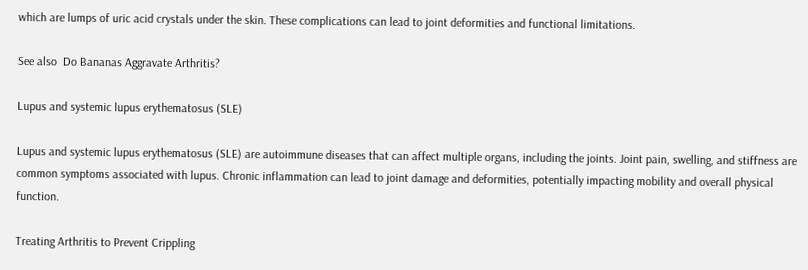which are lumps of uric acid crystals under the skin. These complications can lead to joint deformities and functional limitations.

See also  Do Bananas Aggravate Arthritis?

Lupus and systemic lupus erythematosus (SLE)

Lupus and systemic lupus erythematosus (SLE) are autoimmune diseases that can affect multiple organs, including the joints. Joint pain, swelling, and stiffness are common symptoms associated with lupus. Chronic inflammation can lead to joint damage and deformities, potentially impacting mobility and overall physical function.

Treating Arthritis to Prevent Crippling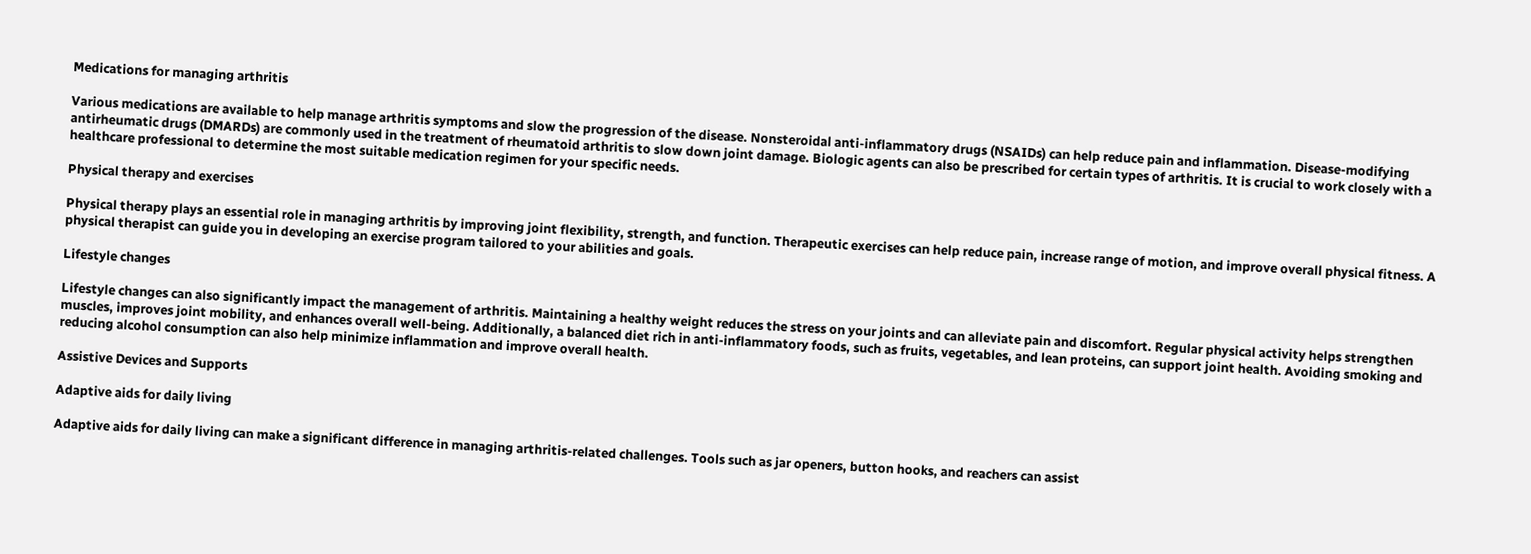Medications for managing arthritis

Various medications are available to help manage arthritis symptoms and slow the progression of the disease. Nonsteroidal anti-inflammatory drugs (NSAIDs) can help reduce pain and inflammation. Disease-modifying antirheumatic drugs (DMARDs) are commonly used in the treatment of rheumatoid arthritis to slow down joint damage. Biologic agents can also be prescribed for certain types of arthritis. It is crucial to work closely with a healthcare professional to determine the most suitable medication regimen for your specific needs.

Physical therapy and exercises

Physical therapy plays an essential role in managing arthritis by improving joint flexibility, strength, and function. Therapeutic exercises can help reduce pain, increase range of motion, and improve overall physical fitness. A physical therapist can guide you in developing an exercise program tailored to your abilities and goals.

Lifestyle changes

Lifestyle changes can also significantly impact the management of arthritis. Maintaining a healthy weight reduces the stress on your joints and can alleviate pain and discomfort. Regular physical activity helps strengthen muscles, improves joint mobility, and enhances overall well-being. Additionally, a balanced diet rich in anti-inflammatory foods, such as fruits, vegetables, and lean proteins, can support joint health. Avoiding smoking and reducing alcohol consumption can also help minimize inflammation and improve overall health.

Assistive Devices and Supports

Adaptive aids for daily living

Adaptive aids for daily living can make a significant difference in managing arthritis-related challenges. Tools such as jar openers, button hooks, and reachers can assist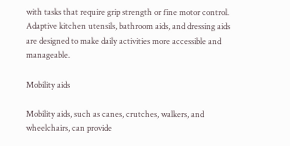with tasks that require grip strength or fine motor control. Adaptive kitchen utensils, bathroom aids, and dressing aids are designed to make daily activities more accessible and manageable.

Mobility aids

Mobility aids, such as canes, crutches, walkers, and wheelchairs, can provide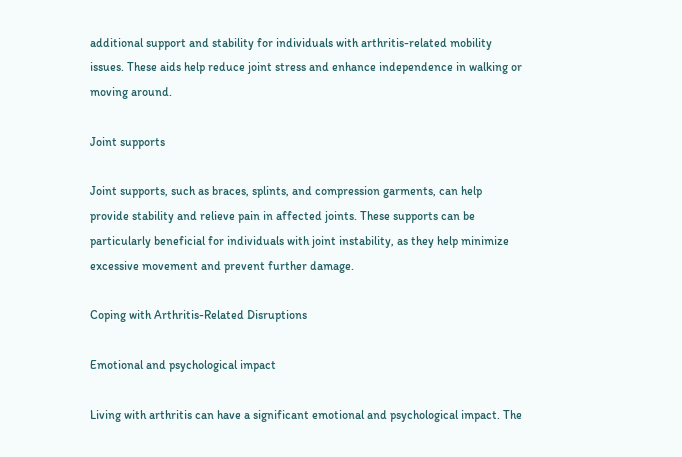additional support and stability for individuals with arthritis-related mobility issues. These aids help reduce joint stress and enhance independence in walking or moving around.

Joint supports

Joint supports, such as braces, splints, and compression garments, can help provide stability and relieve pain in affected joints. These supports can be particularly beneficial for individuals with joint instability, as they help minimize excessive movement and prevent further damage.

Coping with Arthritis-Related Disruptions

Emotional and psychological impact

Living with arthritis can have a significant emotional and psychological impact. The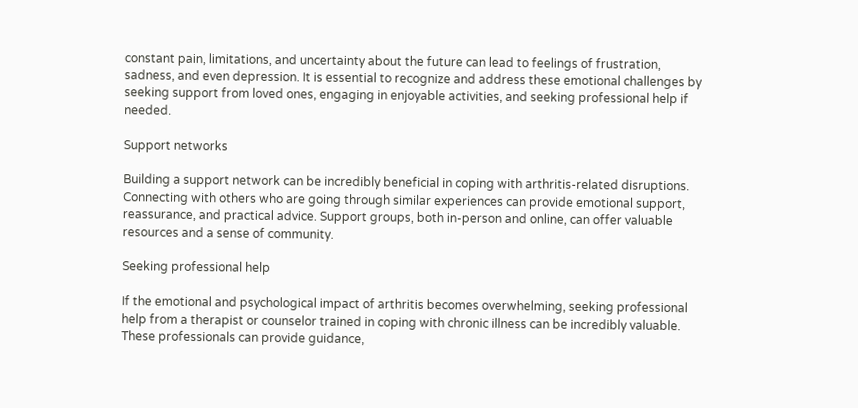constant pain, limitations, and uncertainty about the future can lead to feelings of frustration, sadness, and even depression. It is essential to recognize and address these emotional challenges by seeking support from loved ones, engaging in enjoyable activities, and seeking professional help if needed.

Support networks

Building a support network can be incredibly beneficial in coping with arthritis-related disruptions. Connecting with others who are going through similar experiences can provide emotional support, reassurance, and practical advice. Support groups, both in-person and online, can offer valuable resources and a sense of community.

Seeking professional help

If the emotional and psychological impact of arthritis becomes overwhelming, seeking professional help from a therapist or counselor trained in coping with chronic illness can be incredibly valuable. These professionals can provide guidance,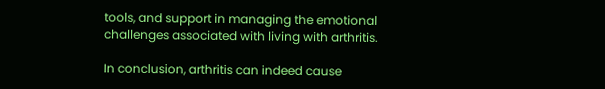tools, and support in managing the emotional challenges associated with living with arthritis.

In conclusion, arthritis can indeed cause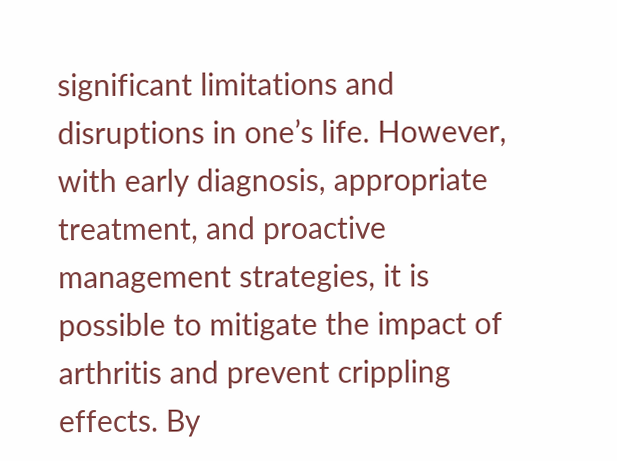significant limitations and disruptions in one’s life. However, with early diagnosis, appropriate treatment, and proactive management strategies, it is possible to mitigate the impact of arthritis and prevent crippling effects. By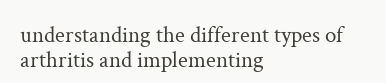understanding the different types of arthritis and implementing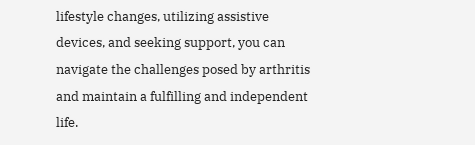lifestyle changes, utilizing assistive devices, and seeking support, you can navigate the challenges posed by arthritis and maintain a fulfilling and independent life.